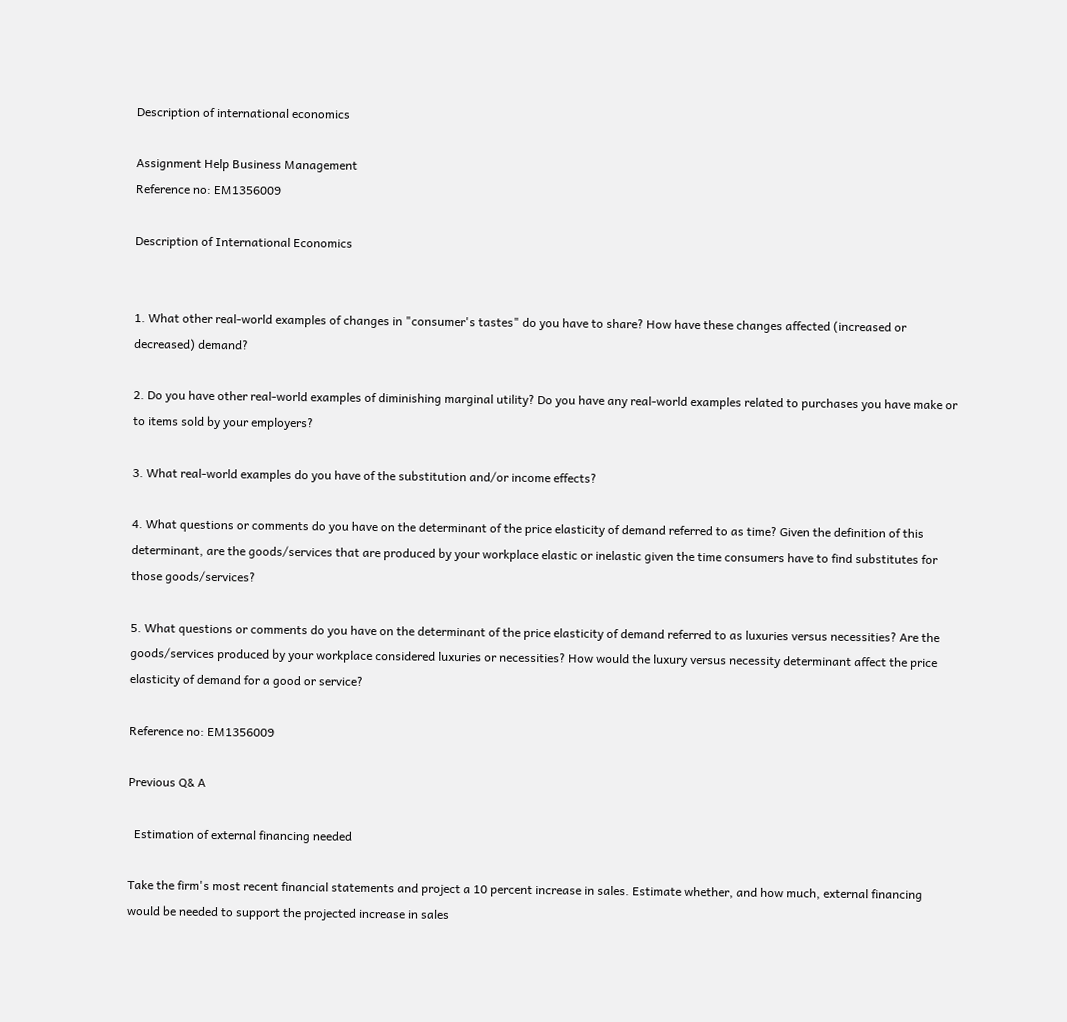Description of international economics

Assignment Help Business Management
Reference no: EM1356009

Description of International Economics


1. What other real-world examples of changes in "consumer's tastes" do you have to share? How have these changes affected (increased or decreased) demand?

2. Do you have other real-world examples of diminishing marginal utility? Do you have any real-world examples related to purchases you have make or to items sold by your employers?

3. What real-world examples do you have of the substitution and/or income effects?

4. What questions or comments do you have on the determinant of the price elasticity of demand referred to as time? Given the definition of this determinant, are the goods/services that are produced by your workplace elastic or inelastic given the time consumers have to find substitutes for those goods/services?

5. What questions or comments do you have on the determinant of the price elasticity of demand referred to as luxuries versus necessities? Are the goods/services produced by your workplace considered luxuries or necessities? How would the luxury versus necessity determinant affect the price elasticity of demand for a good or service?

Reference no: EM1356009

Previous Q& A

  Estimation of external financing needed

Take the firm's most recent financial statements and project a 10 percent increase in sales. Estimate whether, and how much, external financing would be needed to support the projected increase in sales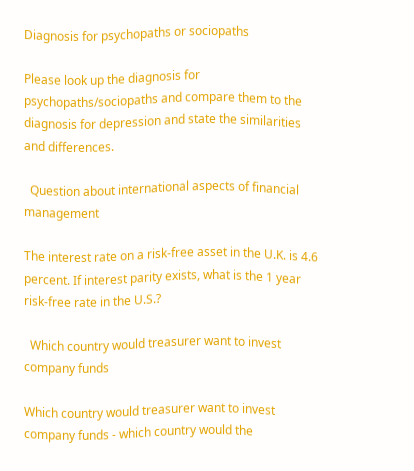Diagnosis for psychopaths or sociopaths

Please look up the diagnosis for psychopaths/sociopaths and compare them to the diagnosis for depression and state the similarities and differences.

  Question about international aspects of financial management

The interest rate on a risk-free asset in the U.K. is 4.6 percent. If interest parity exists, what is the 1 year risk-free rate in the U.S.?

  Which country would treasurer want to invest company funds

Which country would treasurer want to invest company funds - which country would the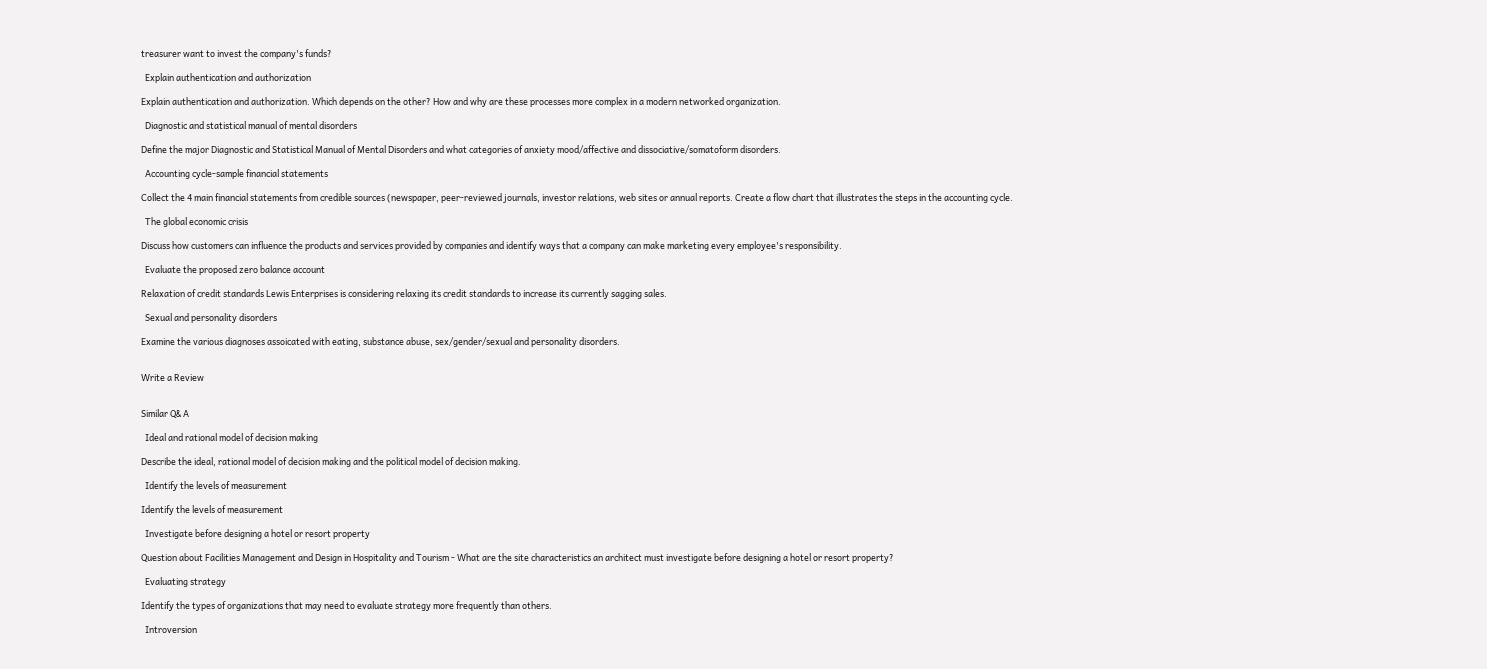treasurer want to invest the company's funds?

  Explain authentication and authorization

Explain authentication and authorization. Which depends on the other? How and why are these processes more complex in a modern networked organization.

  Diagnostic and statistical manual of mental disorders

Define the major Diagnostic and Statistical Manual of Mental Disorders and what categories of anxiety mood/affective and dissociative/somatoform disorders.

  Accounting cycle-sample financial statements

Collect the 4 main financial statements from credible sources (newspaper, peer-reviewed journals, investor relations, web sites or annual reports. Create a flow chart that illustrates the steps in the accounting cycle.

  The global economic crisis

Discuss how customers can influence the products and services provided by companies and identify ways that a company can make marketing every employee's responsibility.

  Evaluate the proposed zero balance account

Relaxation of credit standards Lewis Enterprises is considering relaxing its credit standards to increase its currently sagging sales.

  Sexual and personality disorders

Examine the various diagnoses assoicated with eating, substance abuse, sex/gender/sexual and personality disorders.


Write a Review


Similar Q& A

  Ideal and rational model of decision making

Describe the ideal, rational model of decision making and the political model of decision making.

  Identify the levels of measurement

Identify the levels of measurement

  Investigate before designing a hotel or resort property

Question about Facilities Management and Design in Hospitality and Tourism - What are the site characteristics an architect must investigate before designing a hotel or resort property?

  Evaluating strategy

Identify the types of organizations that may need to evaluate strategy more frequently than others.

  Introversion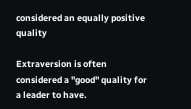considered an equally positive quality

Extraversion is often considered a "good" quality for a leader to have.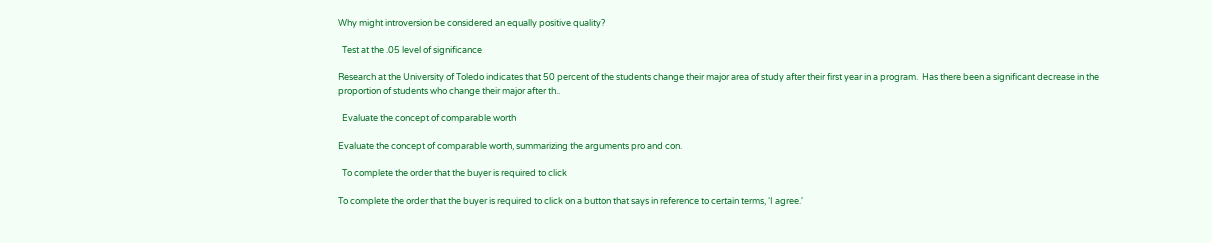Why might introversion be considered an equally positive quality?

  Test at the .05 level of significance

Research at the University of Toledo indicates that 50 percent of the students change their major area of study after their first year in a program.  Has there been a significant decrease in the proportion of students who change their major after th..

  Evaluate the concept of comparable worth

Evaluate the concept of comparable worth, summarizing the arguments pro and con.

  To complete the order that the buyer is required to click

To complete the order that the buyer is required to click on a button that says in reference to certain terms, ‘I agree.'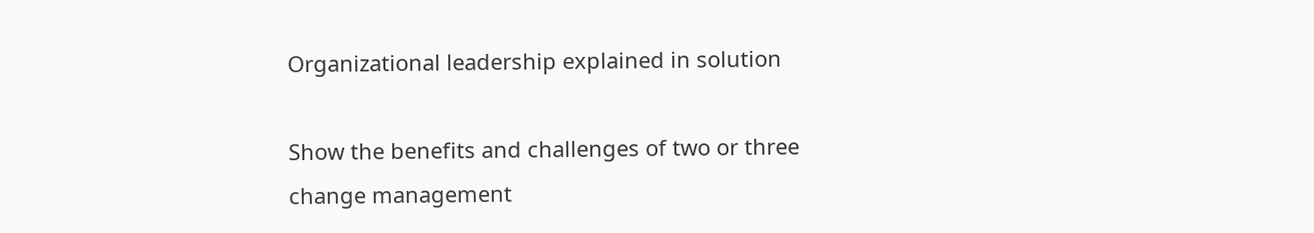Organizational leadership explained in solution

Show the benefits and challenges of two or three change management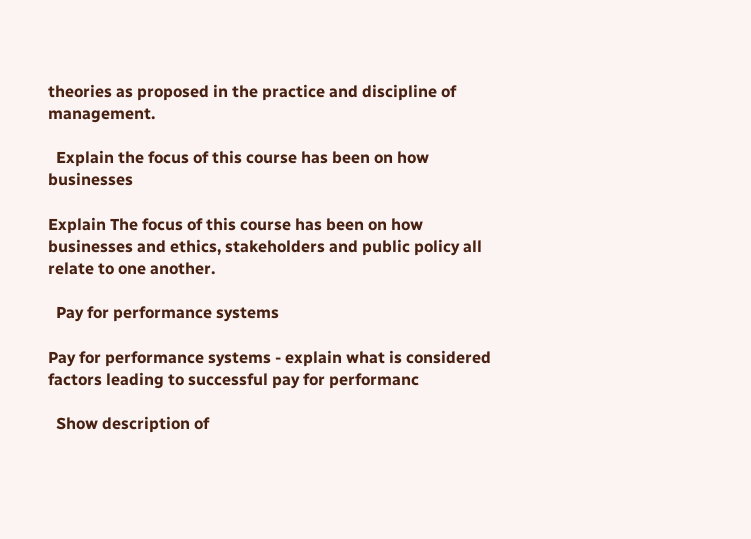theories as proposed in the practice and discipline of management.

  Explain the focus of this course has been on how businesses

Explain The focus of this course has been on how businesses and ethics, stakeholders and public policy all relate to one another.

  Pay for performance systems

Pay for performance systems - explain what is considered factors leading to successful pay for performanc

  Show description of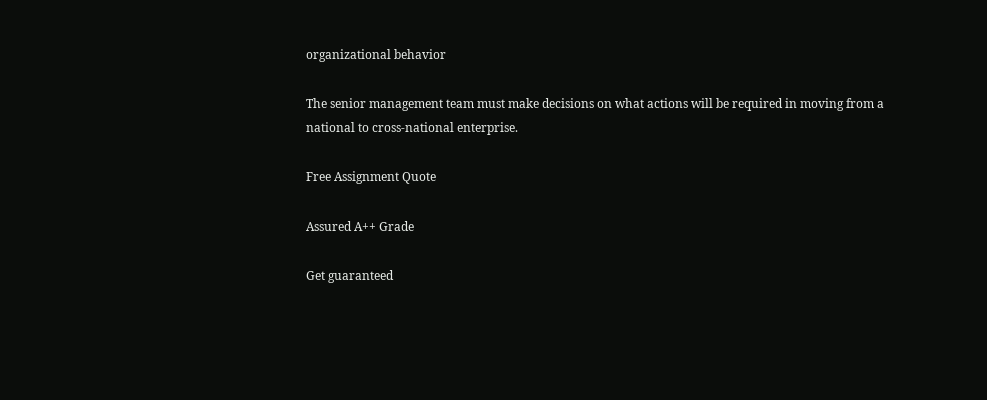organizational behavior

The senior management team must make decisions on what actions will be required in moving from a national to cross-national enterprise.

Free Assignment Quote

Assured A++ Grade

Get guaranteed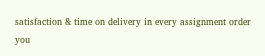satisfaction & time on delivery in every assignment order you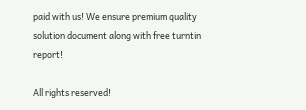paid with us! We ensure premium quality solution document along with free turntin report!

All rights reserved!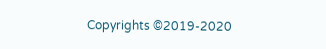Copyrights ©2019-2020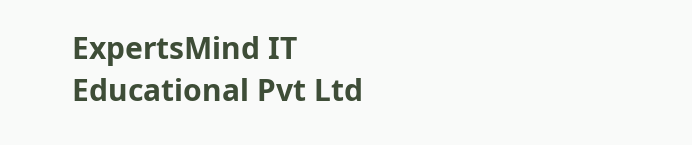ExpertsMind IT Educational Pvt Ltd